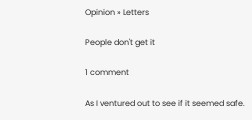Opinion » Letters

People don't get it

1 comment

As I ventured out to see if it seemed safe.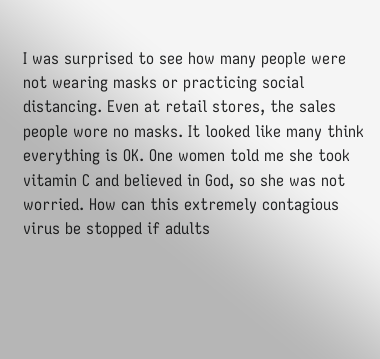I was surprised to see how many people were not wearing masks or practicing social distancing. Even at retail stores, the sales people wore no masks. It looked like many think everything is OK. One women told me she took vitamin C and believed in God, so she was not worried. How can this extremely contagious virus be stopped if adults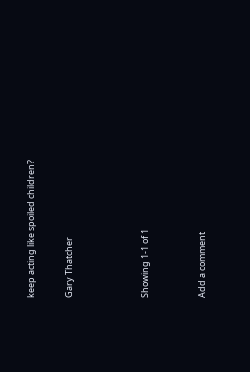keep acting like spoiled children?

Gary Thatcher



Showing 1-1 of 1


Add a comment